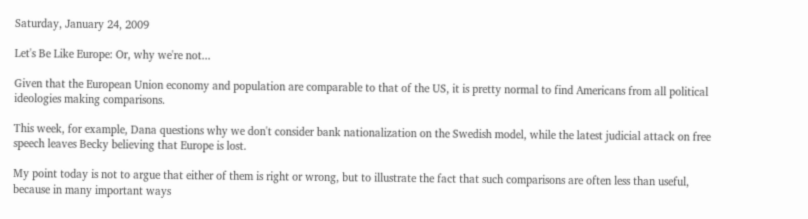Saturday, January 24, 2009

Let's Be Like Europe: Or, why we're not...

Given that the European Union economy and population are comparable to that of the US, it is pretty normal to find Americans from all political ideologies making comparisons.

This week, for example, Dana questions why we don't consider bank nationalization on the Swedish model, while the latest judicial attack on free speech leaves Becky believing that Europe is lost.

My point today is not to argue that either of them is right or wrong, but to illustrate the fact that such comparisons are often less than useful, because in many important ways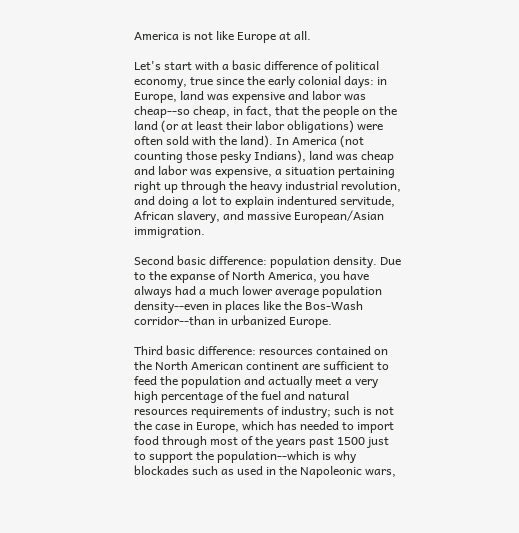America is not like Europe at all.

Let's start with a basic difference of political economy, true since the early colonial days: in Europe, land was expensive and labor was cheap--so cheap, in fact, that the people on the land (or at least their labor obligations) were often sold with the land). In America (not counting those pesky Indians), land was cheap and labor was expensive, a situation pertaining right up through the heavy industrial revolution, and doing a lot to explain indentured servitude, African slavery, and massive European/Asian immigration.

Second basic difference: population density. Due to the expanse of North America, you have always had a much lower average population density--even in places like the Bos-Wash corridor--than in urbanized Europe.

Third basic difference: resources contained on the North American continent are sufficient to feed the population and actually meet a very high percentage of the fuel and natural resources requirements of industry; such is not the case in Europe, which has needed to import food through most of the years past 1500 just to support the population--which is why blockades such as used in the Napoleonic wars,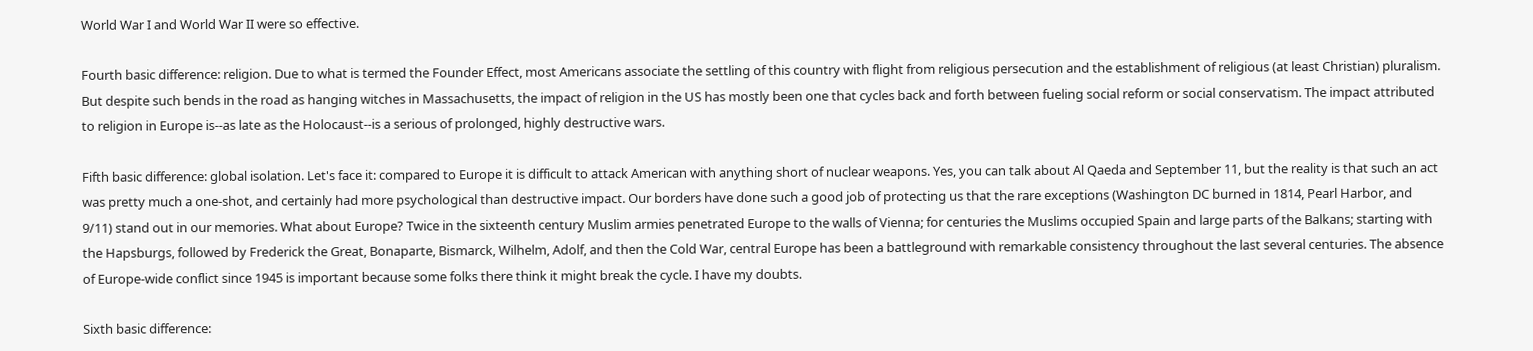World War I and World War II were so effective.

Fourth basic difference: religion. Due to what is termed the Founder Effect, most Americans associate the settling of this country with flight from religious persecution and the establishment of religious (at least Christian) pluralism. But despite such bends in the road as hanging witches in Massachusetts, the impact of religion in the US has mostly been one that cycles back and forth between fueling social reform or social conservatism. The impact attributed to religion in Europe is--as late as the Holocaust--is a serious of prolonged, highly destructive wars.

Fifth basic difference: global isolation. Let's face it: compared to Europe it is difficult to attack American with anything short of nuclear weapons. Yes, you can talk about Al Qaeda and September 11, but the reality is that such an act was pretty much a one-shot, and certainly had more psychological than destructive impact. Our borders have done such a good job of protecting us that the rare exceptions (Washington DC burned in 1814, Pearl Harbor, and 9/11) stand out in our memories. What about Europe? Twice in the sixteenth century Muslim armies penetrated Europe to the walls of Vienna; for centuries the Muslims occupied Spain and large parts of the Balkans; starting with the Hapsburgs, followed by Frederick the Great, Bonaparte, Bismarck, Wilhelm, Adolf, and then the Cold War, central Europe has been a battleground with remarkable consistency throughout the last several centuries. The absence of Europe-wide conflict since 1945 is important because some folks there think it might break the cycle. I have my doubts.

Sixth basic difference: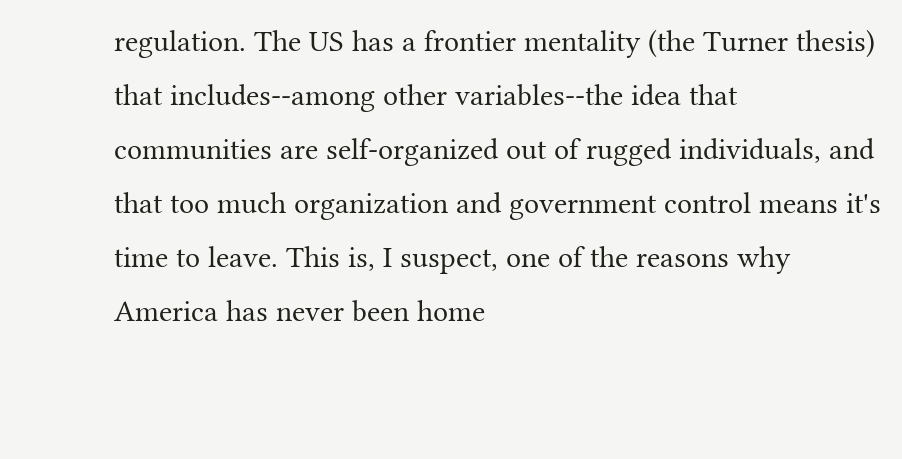regulation. The US has a frontier mentality (the Turner thesis) that includes--among other variables--the idea that communities are self-organized out of rugged individuals, and that too much organization and government control means it's time to leave. This is, I suspect, one of the reasons why America has never been home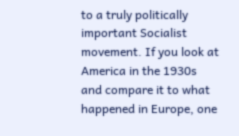to a truly politically important Socialist movement. If you look at America in the 1930s and compare it to what happened in Europe, one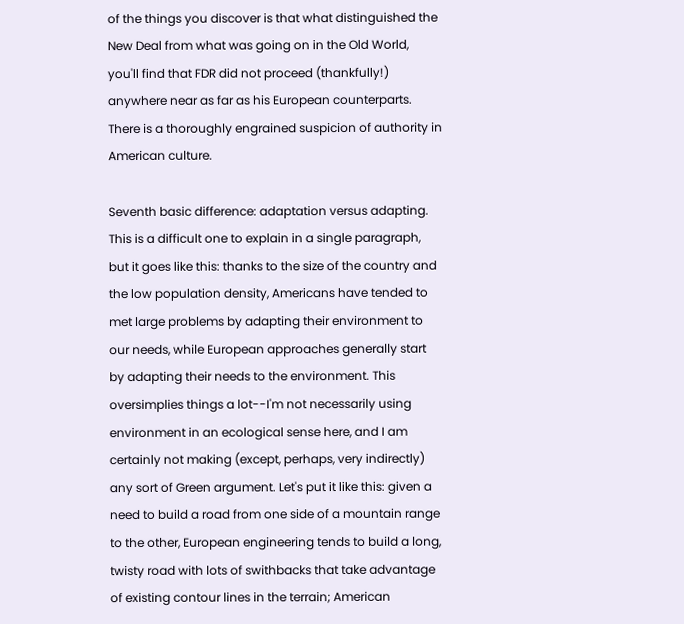of the things you discover is that what distinguished the New Deal from what was going on in the Old World, you'll find that FDR did not proceed (thankfully!) anywhere near as far as his European counterparts. There is a thoroughly engrained suspicion of authority in American culture.

Seventh basic difference: adaptation versus adapting. This is a difficult one to explain in a single paragraph, but it goes like this: thanks to the size of the country and the low population density, Americans have tended to met large problems by adapting their environment to our needs, while European approaches generally start by adapting their needs to the environment. This oversimplies things a lot--I'm not necessarily using environment in an ecological sense here, and I am certainly not making (except, perhaps, very indirectly) any sort of Green argument. Let's put it like this: given a need to build a road from one side of a mountain range to the other, European engineering tends to build a long, twisty road with lots of swithbacks that take advantage of existing contour lines in the terrain; American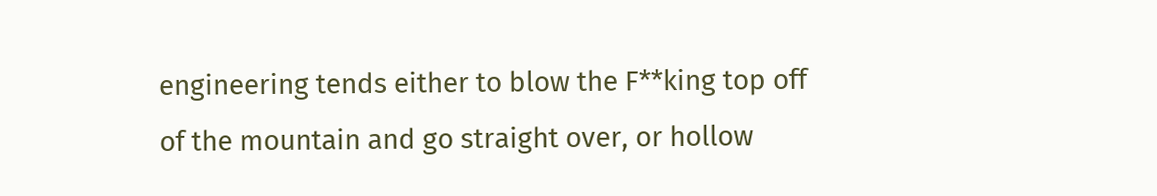engineering tends either to blow the F**king top off of the mountain and go straight over, or hollow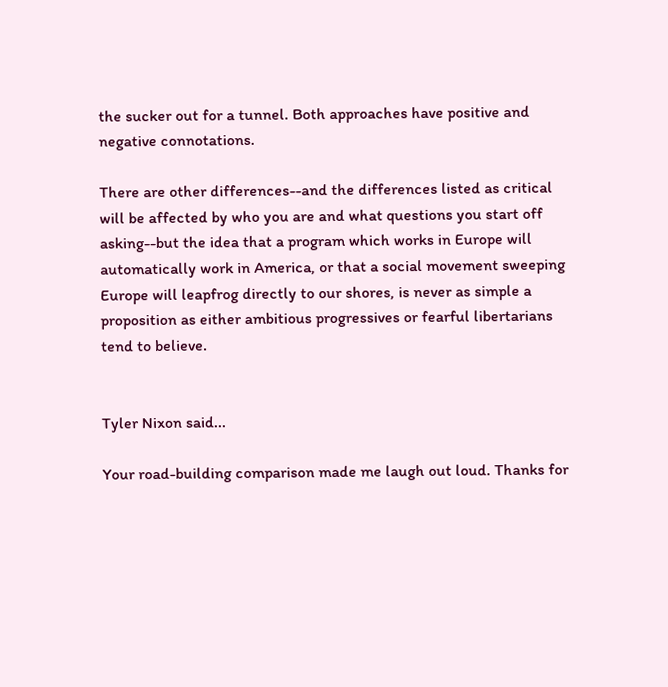the sucker out for a tunnel. Both approaches have positive and negative connotations.

There are other differences--and the differences listed as critical will be affected by who you are and what questions you start off asking--but the idea that a program which works in Europe will automatically work in America, or that a social movement sweeping Europe will leapfrog directly to our shores, is never as simple a proposition as either ambitious progressives or fearful libertarians tend to believe.


Tyler Nixon said...

Your road-building comparison made me laugh out loud. Thanks for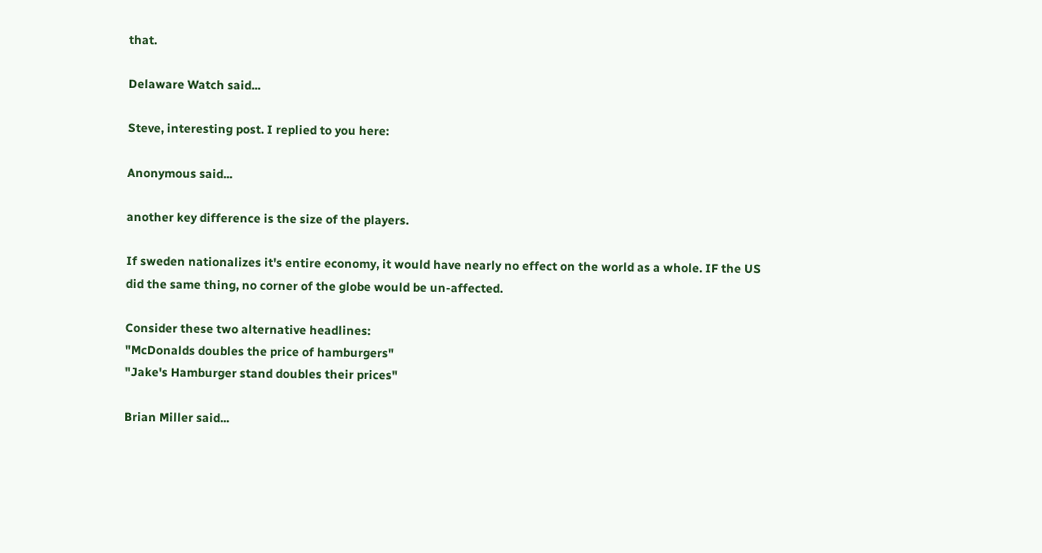that.

Delaware Watch said...

Steve, interesting post. I replied to you here:

Anonymous said...

another key difference is the size of the players.

If sweden nationalizes it's entire economy, it would have nearly no effect on the world as a whole. IF the US did the same thing, no corner of the globe would be un-affected.

Consider these two alternative headlines:
"McDonalds doubles the price of hamburgers"
"Jake's Hamburger stand doubles their prices"

Brian Miller said...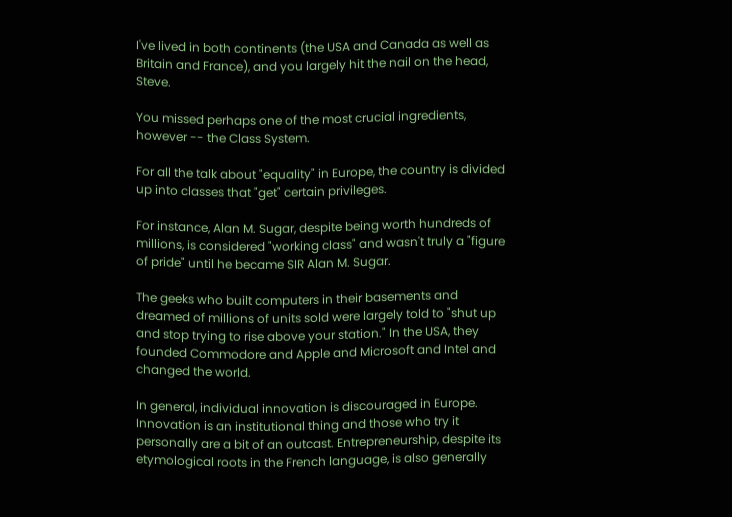I've lived in both continents (the USA and Canada as well as Britain and France), and you largely hit the nail on the head, Steve.

You missed perhaps one of the most crucial ingredients, however -- the Class System.

For all the talk about "equality" in Europe, the country is divided up into classes that "get" certain privileges.

For instance, Alan M. Sugar, despite being worth hundreds of millions, is considered "working class" and wasn't truly a "figure of pride" until he became SIR Alan M. Sugar.

The geeks who built computers in their basements and dreamed of millions of units sold were largely told to "shut up and stop trying to rise above your station." In the USA, they founded Commodore and Apple and Microsoft and Intel and changed the world.

In general, individual innovation is discouraged in Europe. Innovation is an institutional thing and those who try it personally are a bit of an outcast. Entrepreneurship, despite its etymological roots in the French language, is also generally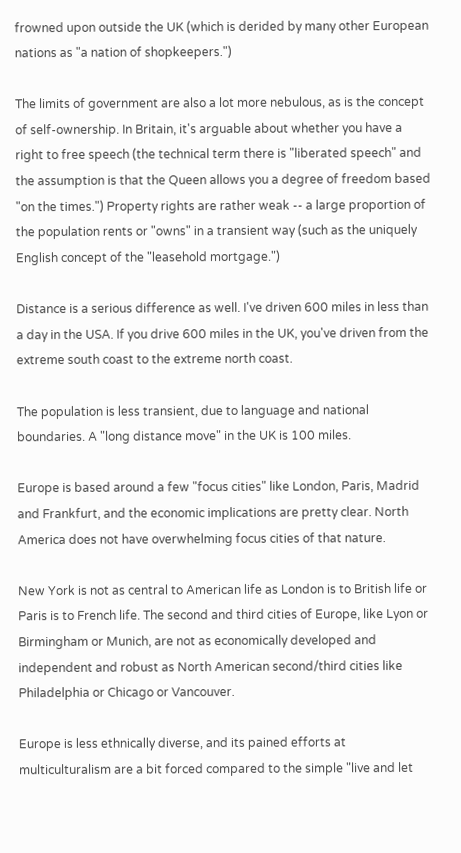frowned upon outside the UK (which is derided by many other European nations as "a nation of shopkeepers.")

The limits of government are also a lot more nebulous, as is the concept of self-ownership. In Britain, it's arguable about whether you have a right to free speech (the technical term there is "liberated speech" and the assumption is that the Queen allows you a degree of freedom based "on the times.") Property rights are rather weak -- a large proportion of the population rents or "owns" in a transient way (such as the uniquely English concept of the "leasehold mortgage.")

Distance is a serious difference as well. I've driven 600 miles in less than a day in the USA. If you drive 600 miles in the UK, you've driven from the extreme south coast to the extreme north coast.

The population is less transient, due to language and national boundaries. A "long distance move" in the UK is 100 miles.

Europe is based around a few "focus cities" like London, Paris, Madrid and Frankfurt, and the economic implications are pretty clear. North America does not have overwhelming focus cities of that nature.

New York is not as central to American life as London is to British life or Paris is to French life. The second and third cities of Europe, like Lyon or Birmingham or Munich, are not as economically developed and independent and robust as North American second/third cities like Philadelphia or Chicago or Vancouver.

Europe is less ethnically diverse, and its pained efforts at multiculturalism are a bit forced compared to the simple "live and let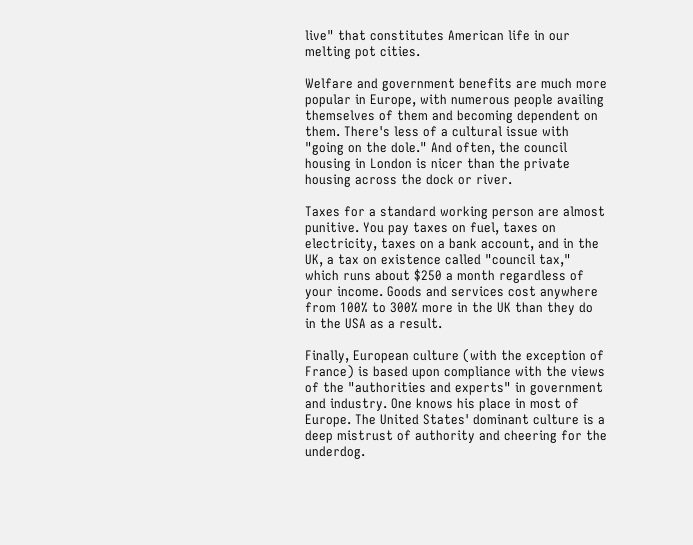live" that constitutes American life in our melting pot cities.

Welfare and government benefits are much more popular in Europe, with numerous people availing themselves of them and becoming dependent on them. There's less of a cultural issue with "going on the dole." And often, the council housing in London is nicer than the private housing across the dock or river.

Taxes for a standard working person are almost punitive. You pay taxes on fuel, taxes on electricity, taxes on a bank account, and in the UK, a tax on existence called "council tax," which runs about $250 a month regardless of your income. Goods and services cost anywhere from 100% to 300% more in the UK than they do in the USA as a result.

Finally, European culture (with the exception of France) is based upon compliance with the views of the "authorities and experts" in government and industry. One knows his place in most of Europe. The United States' dominant culture is a deep mistrust of authority and cheering for the underdog.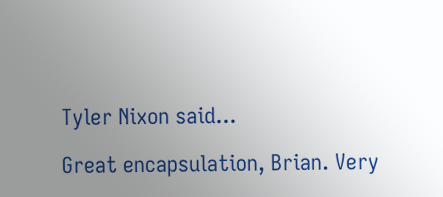Tyler Nixon said...

Great encapsulation, Brian. Very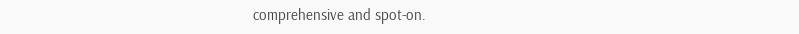comprehensive and spot-on.